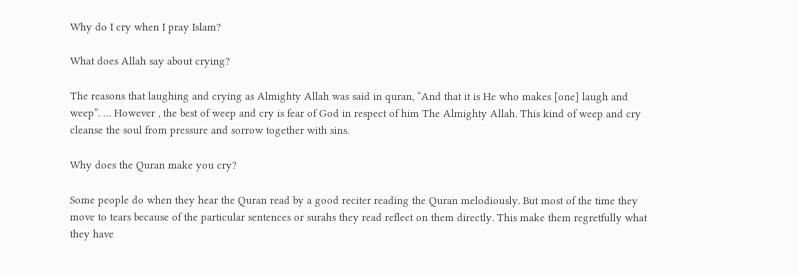Why do I cry when I pray Islam?

What does Allah say about crying?

The reasons that laughing and crying as Almighty Allah was said in quran, “And that it is He who makes [one] laugh and weep”. … However , the best of weep and cry is fear of God in respect of him The Almighty Allah. This kind of weep and cry cleanse the soul from pressure and sorrow together with sins.

Why does the Quran make you cry?

Some people do when they hear the Quran read by a good reciter reading the Quran melodiously. But most of the time they move to tears because of the particular sentences or surahs they read reflect on them directly. This make them regretfully what they have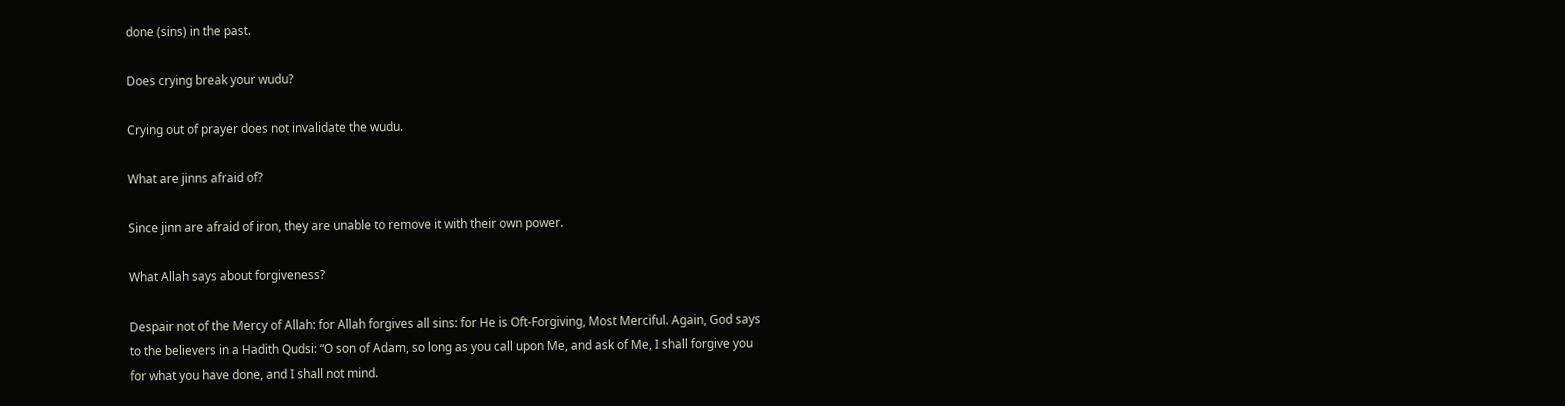done (sins) in the past.

Does crying break your wudu?

Crying out of prayer does not invalidate the wudu.

What are jinns afraid of?

Since jinn are afraid of iron, they are unable to remove it with their own power.

What Allah says about forgiveness?

Despair not of the Mercy of Allah: for Allah forgives all sins: for He is Oft-Forgiving, Most Merciful. Again, God says to the believers in a Hadith Qudsi: “O son of Adam, so long as you call upon Me, and ask of Me, I shall forgive you for what you have done, and I shall not mind.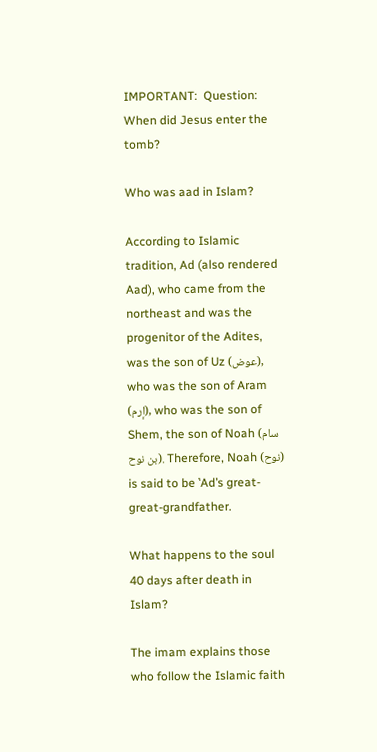IMPORTANT:  Question: When did Jesus enter the tomb?

Who was aad in Islam?

According to Islamic tradition, Ad (also rendered Aad), who came from the northeast and was the progenitor of the Adites, was the son of Uz (عوض), who was the son of Aram (إرم), who was the son of Shem, the son of Noah (سام بن نوح). Therefore, Noah (نوح) is said to be ʽAd’s great-great-grandfather.

What happens to the soul 40 days after death in Islam?

The imam explains those who follow the Islamic faith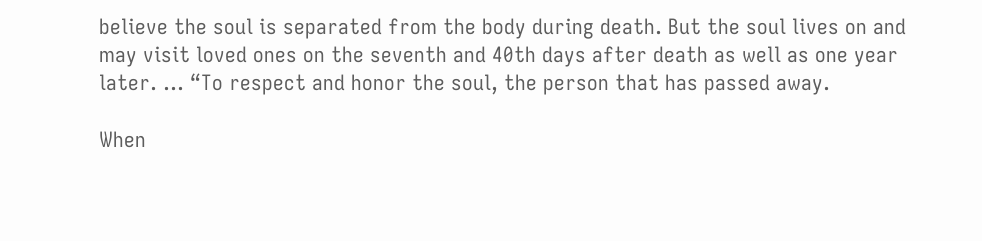believe the soul is separated from the body during death. But the soul lives on and may visit loved ones on the seventh and 40th days after death as well as one year later. … “To respect and honor the soul, the person that has passed away.

When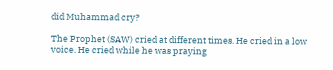did Muhammad cry?

The Prophet (SAW) cried at different times. He cried in a low voice. He cried while he was praying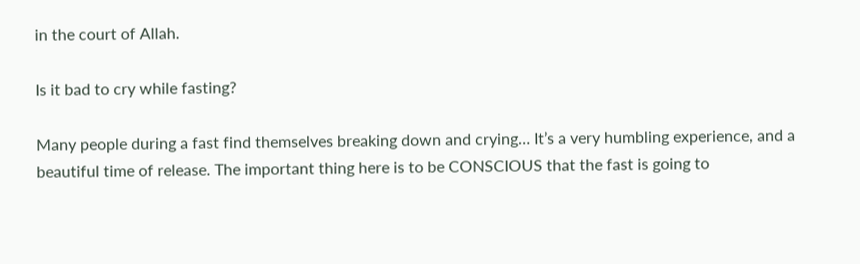in the court of Allah.

Is it bad to cry while fasting?

Many people during a fast find themselves breaking down and crying… It’s a very humbling experience, and a beautiful time of release. The important thing here is to be CONSCIOUS that the fast is going to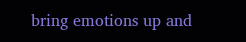bring emotions up and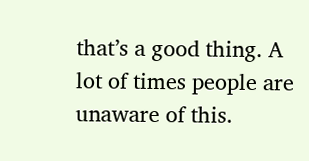that’s a good thing. A lot of times people are unaware of this.